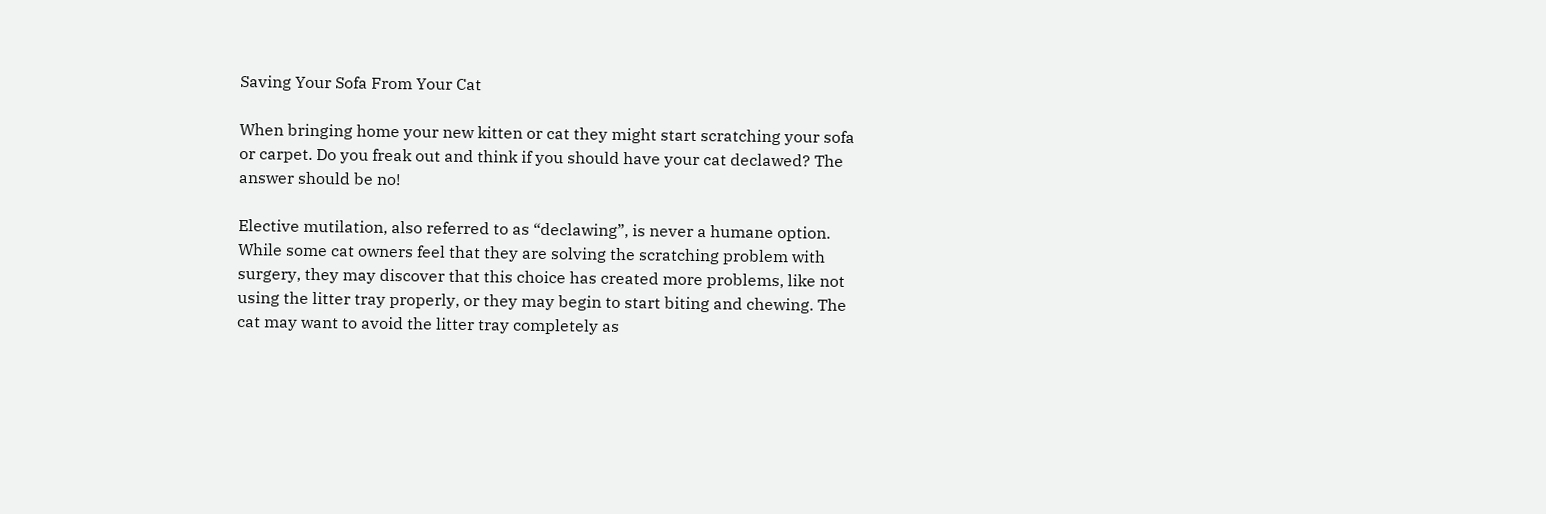Saving Your Sofa From Your Cat

When bringing home your new kitten or cat they might start scratching your sofa or carpet. Do you freak out and think if you should have your cat declawed? The answer should be no!

Elective mutilation, also referred to as “declawing”, is never a humane option. While some cat owners feel that they are solving the scratching problem with surgery, they may discover that this choice has created more problems, like not using the litter tray properly, or they may begin to start biting and chewing. The cat may want to avoid the litter tray completely as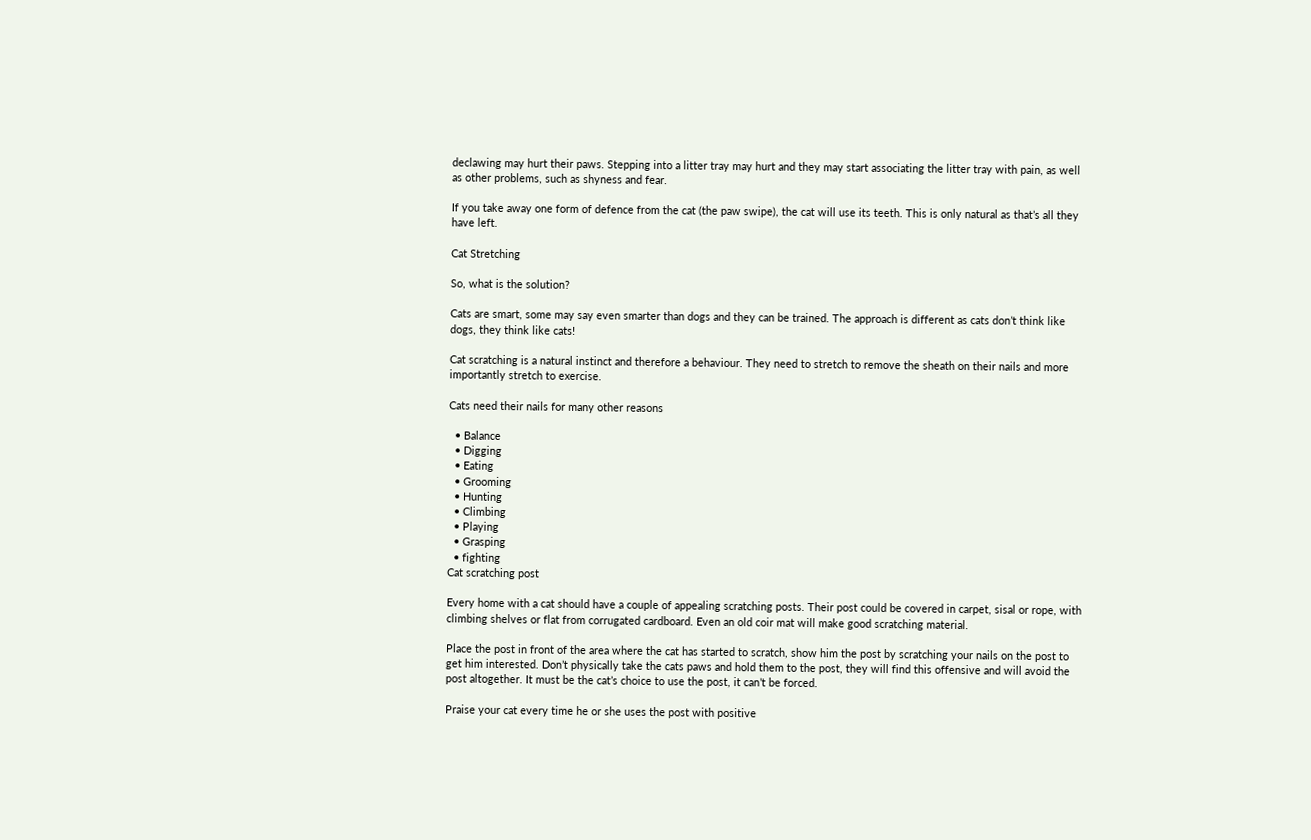declawing may hurt their paws. Stepping into a litter tray may hurt and they may start associating the litter tray with pain, as well as other problems, such as shyness and fear.

If you take away one form of defence from the cat (the paw swipe), the cat will use its teeth. This is only natural as that’s all they have left.

Cat Stretching

So, what is the solution?

Cats are smart, some may say even smarter than dogs and they can be trained. The approach is different as cats don’t think like dogs, they think like cats!

Cat scratching is a natural instinct and therefore a behaviour. They need to stretch to remove the sheath on their nails and more importantly stretch to exercise.

Cats need their nails for many other reasons

  • Balance
  • Digging
  • Eating
  • Grooming
  • Hunting
  • Climbing
  • Playing
  • Grasping
  • fighting
Cat scratching post

Every home with a cat should have a couple of appealing scratching posts. Their post could be covered in carpet, sisal or rope, with climbing shelves or flat from corrugated cardboard. Even an old coir mat will make good scratching material.

Place the post in front of the area where the cat has started to scratch, show him the post by scratching your nails on the post to get him interested. Don’t physically take the cats paws and hold them to the post, they will find this offensive and will avoid the post altogether. It must be the cat’s choice to use the post, it can’t be forced.

Praise your cat every time he or she uses the post with positive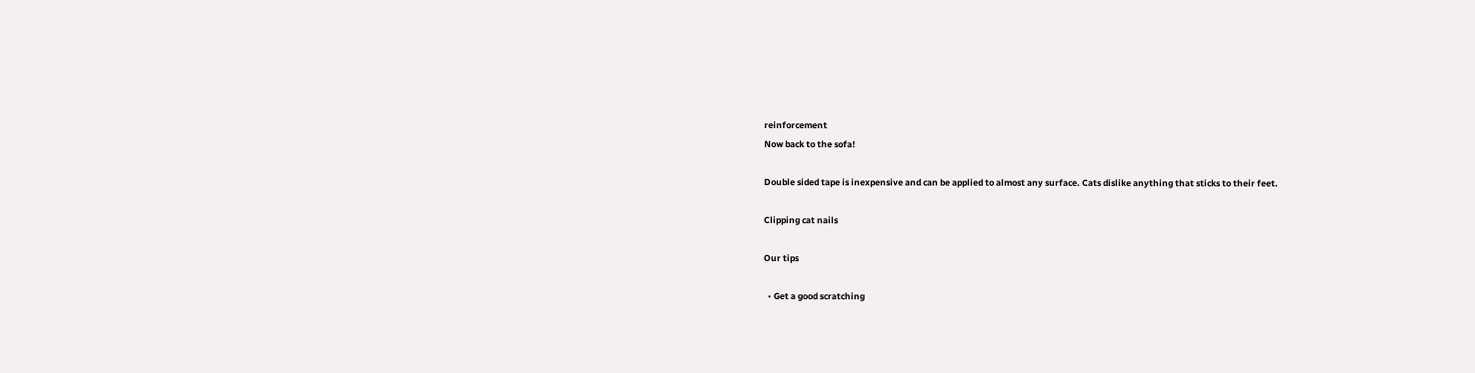reinforcement
Now back to the sofa!

Double sided tape is inexpensive and can be applied to almost any surface. Cats dislike anything that sticks to their feet.

Clipping cat nails

Our tips

  • Get a good scratching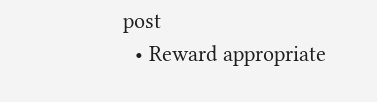post
  • Reward appropriate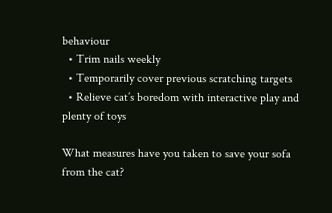behaviour
  • Trim nails weekly
  • Temporarily cover previous scratching targets
  • Relieve cat’s boredom with interactive play and plenty of toys

What measures have you taken to save your sofa from the cat?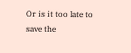Or is it too late to save the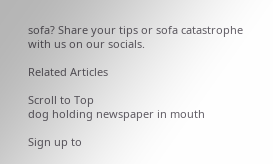sofa? Share your tips or sofa catastrophe with us on our socials.

Related Articles

Scroll to Top
dog holding newspaper in mouth

Sign up to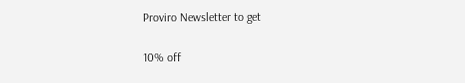Proviro Newsletter to get

10% off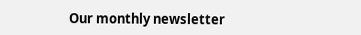Our monthly newsletter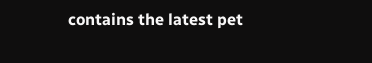contains the latest pet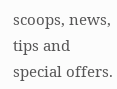scoops, news, tips and special offers.